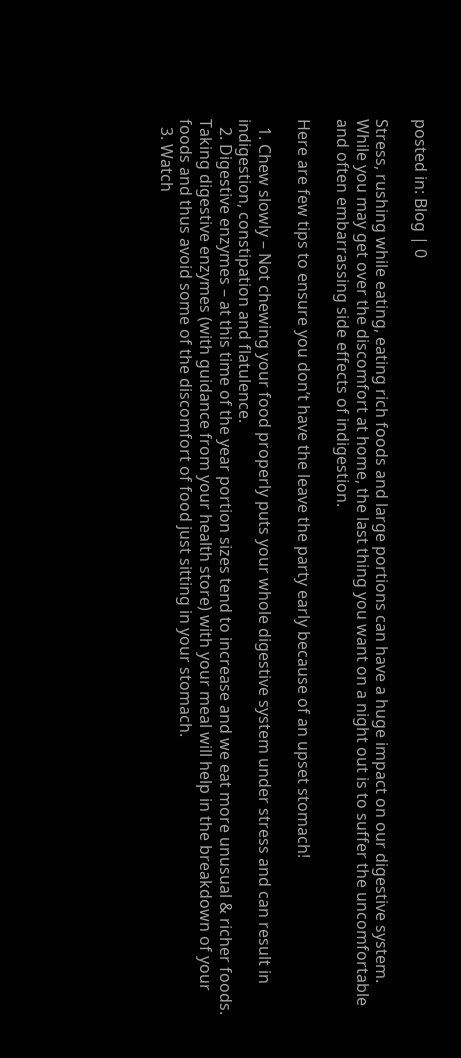posted in: Blog | 0

Stress, rushing while eating, eating rich foods and large portions can have a huge impact on our digestive system.  While you may get over the discomfort at home, the last thing you want on a night out is to suffer the uncomfortable and often embarrassing side effects of indigestion.

Here are few tips to ensure you don’t have the leave the party early because of an upset stomach!

  1. Chew slowly – Not chewing your food properly puts your whole digestive system under stress and can result in indigestion, constipation and flatulence.
  2. Digestive enzymes – at this time of the year portion sizes tend to increase and we eat more unusual & richer foods. Taking digestive enzymes (with guidance from your health store) with your meal will help in the breakdown of your foods and thus avoid some of the discomfort of food just sitting in your stomach.
  3. Watch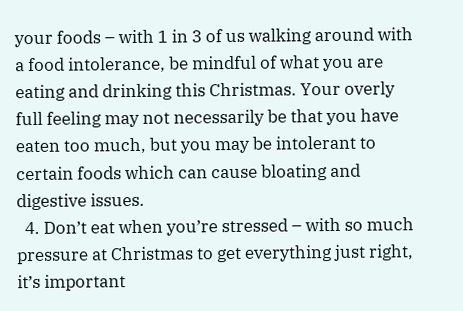your foods – with 1 in 3 of us walking around with a food intolerance, be mindful of what you are eating and drinking this Christmas. Your overly full feeling may not necessarily be that you have eaten too much, but you may be intolerant to certain foods which can cause bloating and digestive issues.
  4. Don’t eat when you’re stressed – with so much pressure at Christmas to get everything just right, it’s important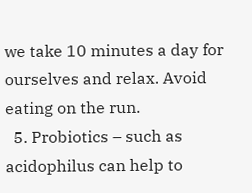we take 10 minutes a day for ourselves and relax. Avoid eating on the run.
  5. Probiotics – such as acidophilus can help to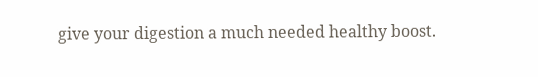give your digestion a much needed healthy boost.